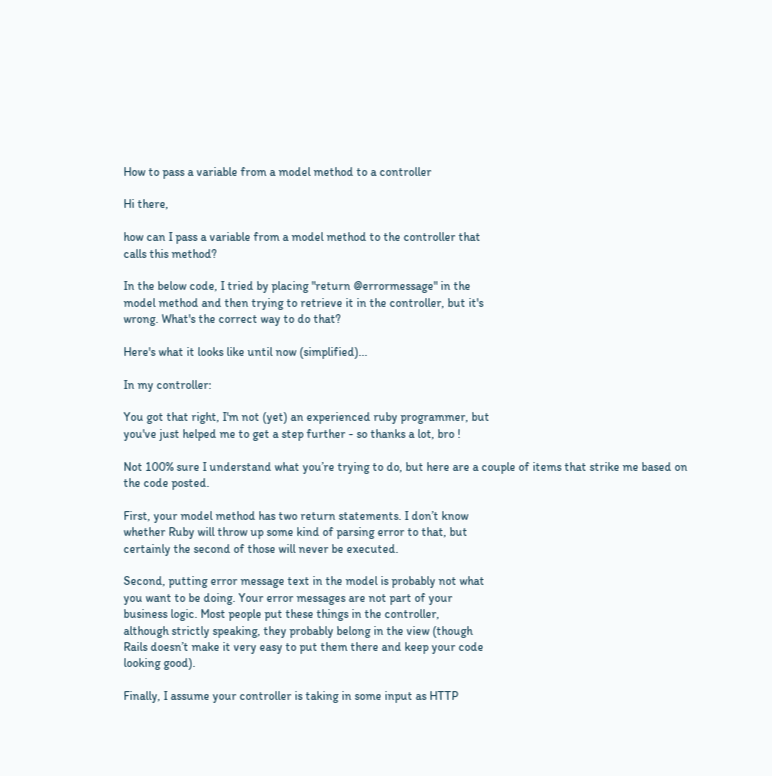How to pass a variable from a model method to a controller

Hi there,

how can I pass a variable from a model method to the controller that
calls this method?

In the below code, I tried by placing "return @errormessage" in the
model method and then trying to retrieve it in the controller, but it's
wrong. What's the correct way to do that?

Here's what it looks like until now (simplified)...

In my controller:

You got that right, I'm not (yet) an experienced ruby programmer, but
you've just helped me to get a step further - so thanks a lot, bro !

Not 100% sure I understand what you’re trying to do, but here are a couple of items that strike me based on the code posted.

First, your model method has two return statements. I don’t know
whether Ruby will throw up some kind of parsing error to that, but
certainly the second of those will never be executed.

Second, putting error message text in the model is probably not what
you want to be doing. Your error messages are not part of your
business logic. Most people put these things in the controller,
although strictly speaking, they probably belong in the view (though
Rails doesn’t make it very easy to put them there and keep your code
looking good).

Finally, I assume your controller is taking in some input as HTTP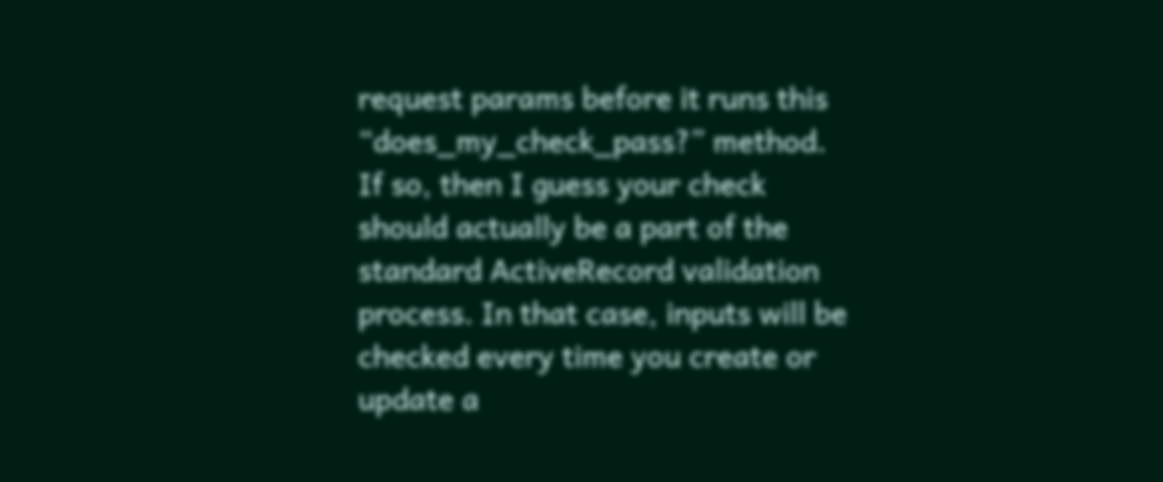request params before it runs this “does_my_check_pass?” method. If so, then I guess your check should actually be a part of the standard ActiveRecord validation process. In that case, inputs will be checked every time you create or update a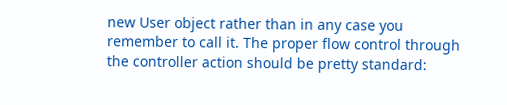new User object rather than in any case you remember to call it. The proper flow control through the controller action should be pretty standard: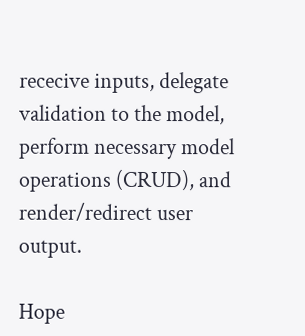rececive inputs, delegate validation to the model, perform necessary model operations (CRUD), and render/redirect user output.

Hope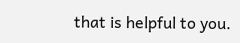that is helpful to you.